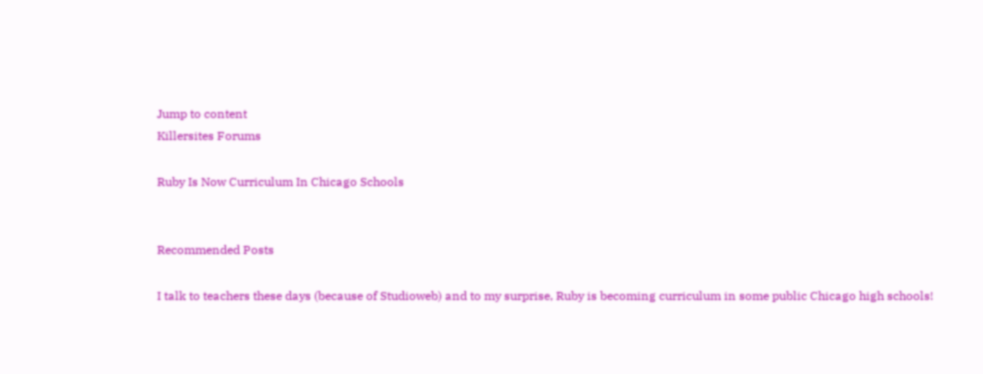Jump to content
Killersites Forums

Ruby Is Now Curriculum In Chicago Schools


Recommended Posts

I talk to teachers these days (because of Studioweb) and to my surprise, Ruby is becoming curriculum in some public Chicago high schools!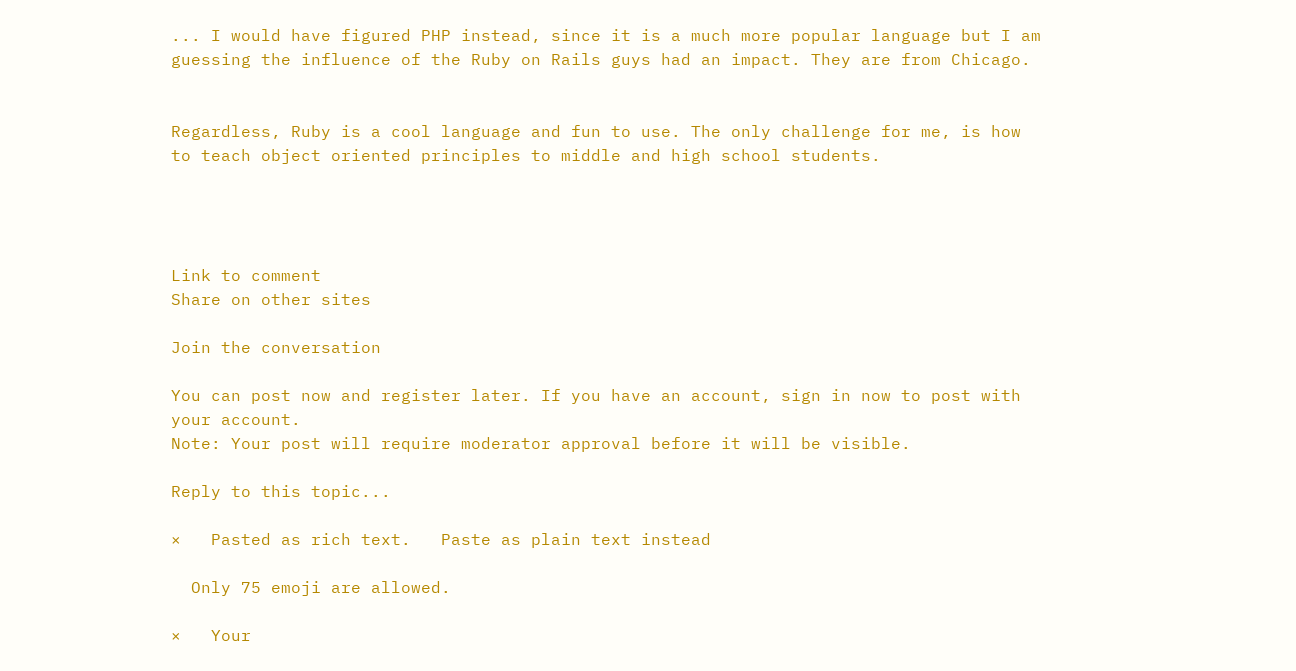... I would have figured PHP instead, since it is a much more popular language but I am guessing the influence of the Ruby on Rails guys had an impact. They are from Chicago.


Regardless, Ruby is a cool language and fun to use. The only challenge for me, is how to teach object oriented principles to middle and high school students.




Link to comment
Share on other sites

Join the conversation

You can post now and register later. If you have an account, sign in now to post with your account.
Note: Your post will require moderator approval before it will be visible.

Reply to this topic...

×   Pasted as rich text.   Paste as plain text instead

  Only 75 emoji are allowed.

×   Your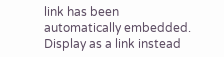link has been automatically embedded.   Display as a link instead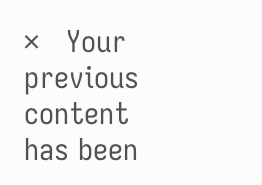×   Your previous content has been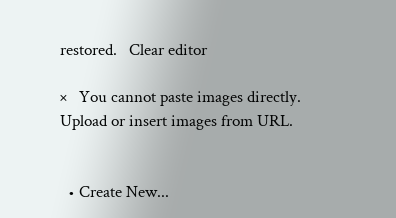restored.   Clear editor

×   You cannot paste images directly. Upload or insert images from URL.


  • Create New...